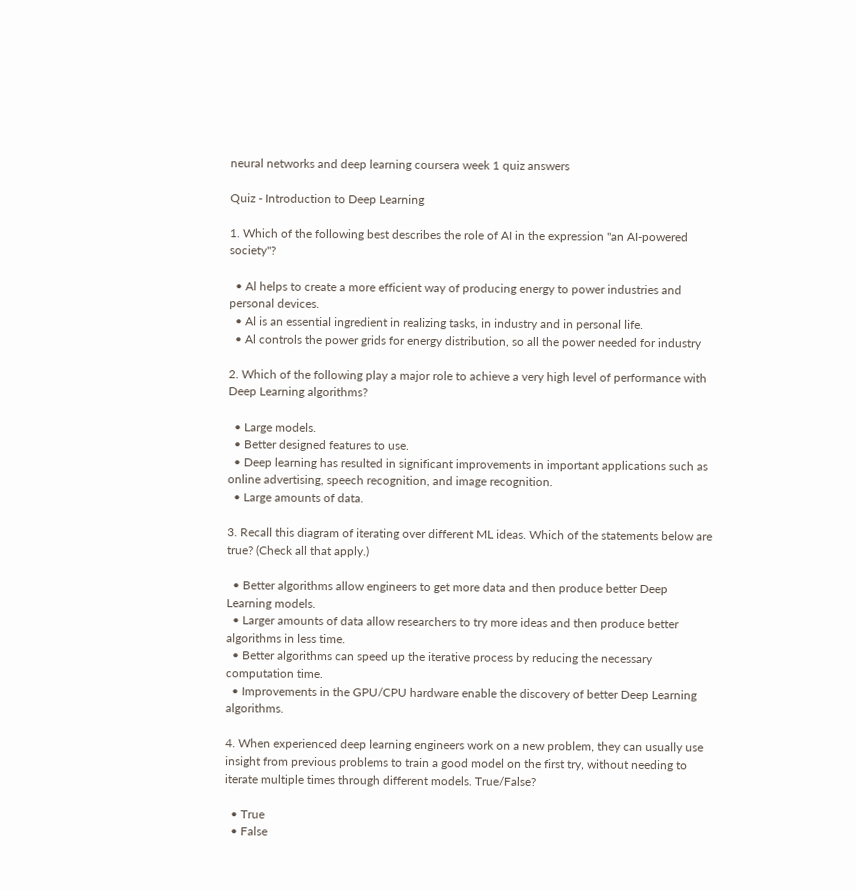neural networks and deep learning coursera week 1 quiz answers

Quiz - Introduction to Deep Learning

1. Which of the following best describes the role of AI in the expression "an AI-powered society"?

  • Al helps to create a more efficient way of producing energy to power industries and personal devices.
  • Al is an essential ingredient in realizing tasks, in industry and in personal life.
  • Al controls the power grids for energy distribution, so all the power needed for industry

2. Which of the following play a major role to achieve a very high level of performance with Deep Learning algorithms?

  • Large models.
  • Better designed features to use.
  • Deep learning has resulted in significant improvements in important applications such as online advertising, speech recognition, and image recognition.
  • Large amounts of data.

3. Recall this diagram of iterating over different ML ideas. Which of the statements below are true? (Check all that apply.)

  • Better algorithms allow engineers to get more data and then produce better Deep Learning models.
  • Larger amounts of data allow researchers to try more ideas and then produce better algorithms in less time.
  • Better algorithms can speed up the iterative process by reducing the necessary computation time.
  • Improvements in the GPU/CPU hardware enable the discovery of better Deep Learning algorithms.

4. When experienced deep learning engineers work on a new problem, they can usually use insight from previous problems to train a good model on the first try, without needing to iterate multiple times through different models. True/False?

  • True
  • False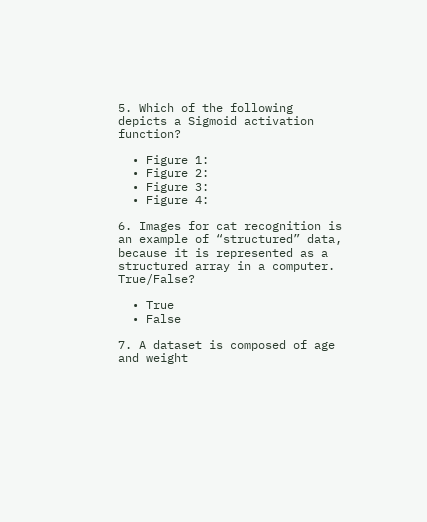5. Which of the following depicts a Sigmoid activation function?

  • Figure 1:
  • Figure 2:
  • Figure 3:
  • Figure 4:

6. Images for cat recognition is an example of “structured” data, because it is represented as a structured array in a computer. True/False?

  • True
  • False

7. A dataset is composed of age and weight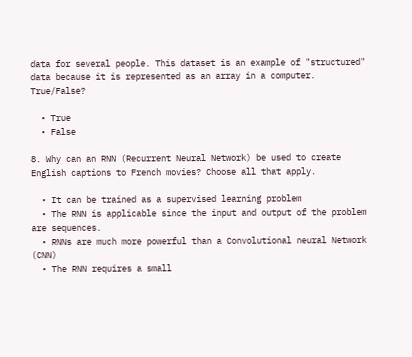data for several people. This dataset is an example of "structured" data because it is represented as an array in a computer. True/False?

  • True
  • False

8. Why can an RNN (Recurrent Neural Network) be used to create English captions to French movies? Choose all that apply.

  • It can be trained as a supervised learning problem
  • The RNN is applicable since the input and output of the problem are sequences.
  • RNNs are much more powerful than a Convolutional neural Network (CNN)
  • The RNN requires a small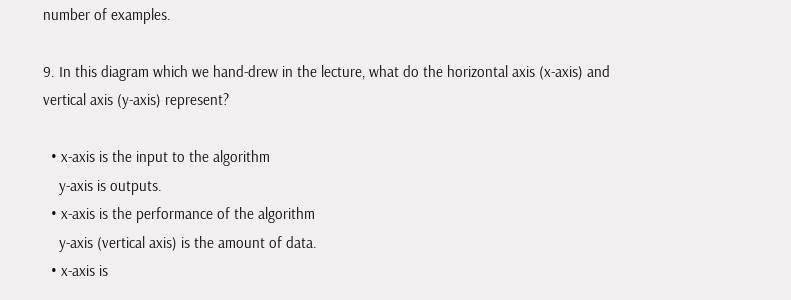number of examples.

9. In this diagram which we hand-drew in the lecture, what do the horizontal axis (x-axis) and vertical axis (y-axis) represent?

  • x-axis is the input to the algorithm
    y-axis is outputs.
  • x-axis is the performance of the algorithm
    y-axis (vertical axis) is the amount of data.
  • x-axis is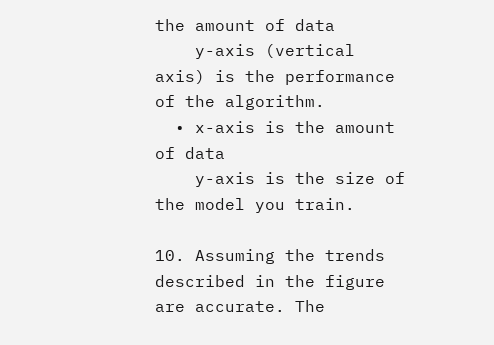the amount of data
    y-axis (vertical axis) is the performance of the algorithm.
  • x-axis is the amount of data
    y-axis is the size of the model you train.

10. Assuming the trends described in the figure are accurate. The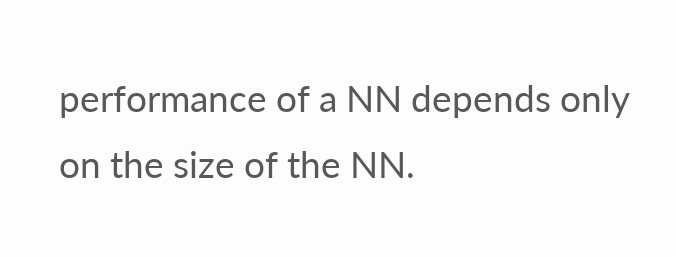performance of a NN depends only on the size of the NN.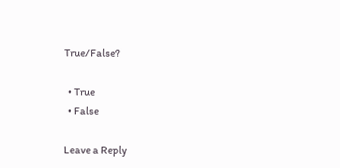True/False?

  • True
  • False

Leave a Reply